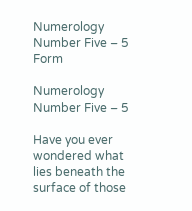Numerology Number Five – 5 Form

Numerology Number Five – 5

Have you ever wondered what lies beneath the surface of those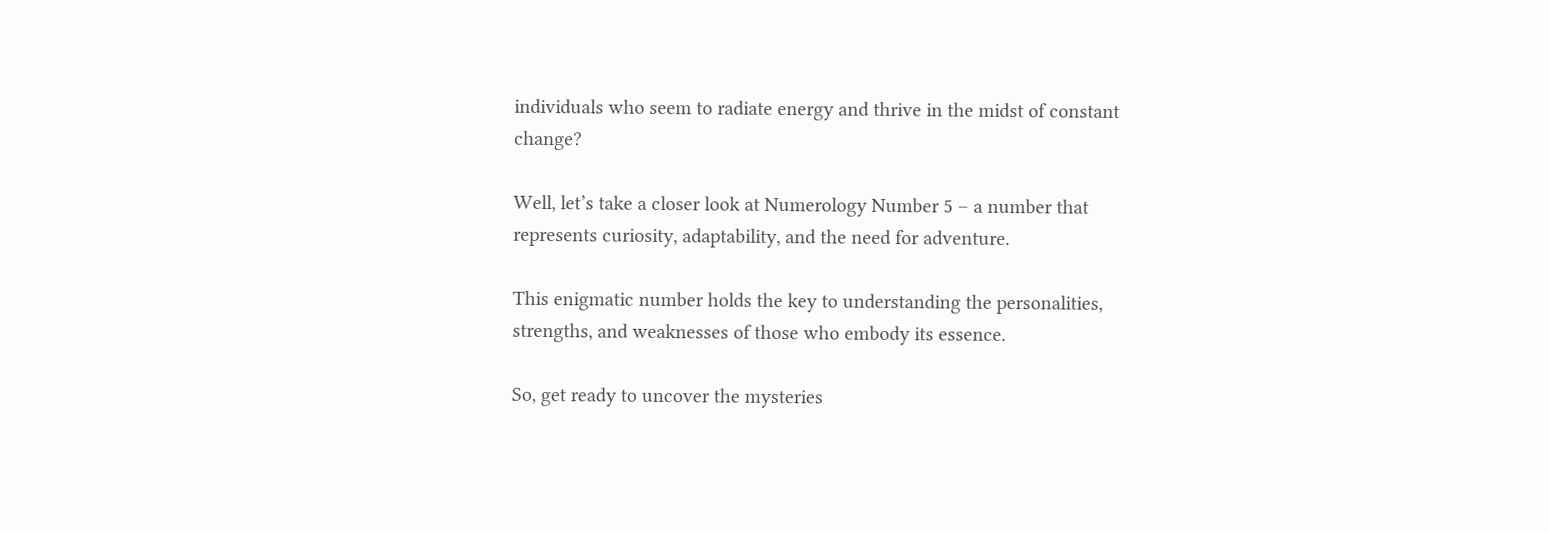individuals who seem to radiate energy and thrive in the midst of constant change?

Well, let’s take a closer look at Numerology Number 5 – a number that represents curiosity, adaptability, and the need for adventure.

This enigmatic number holds the key to understanding the personalities, strengths, and weaknesses of those who embody its essence.

So, get ready to uncover the mysteries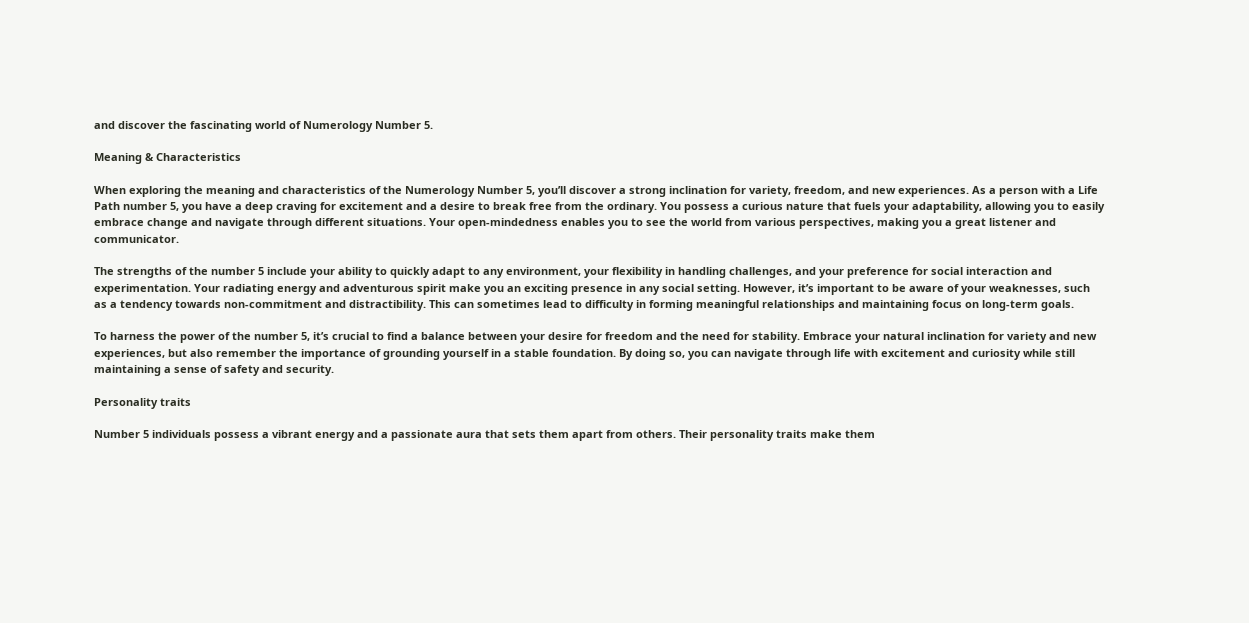and discover the fascinating world of Numerology Number 5.

Meaning & Characteristics

When exploring the meaning and characteristics of the Numerology Number 5, you’ll discover a strong inclination for variety, freedom, and new experiences. As a person with a Life Path number 5, you have a deep craving for excitement and a desire to break free from the ordinary. You possess a curious nature that fuels your adaptability, allowing you to easily embrace change and navigate through different situations. Your open-mindedness enables you to see the world from various perspectives, making you a great listener and communicator.

The strengths of the number 5 include your ability to quickly adapt to any environment, your flexibility in handling challenges, and your preference for social interaction and experimentation. Your radiating energy and adventurous spirit make you an exciting presence in any social setting. However, it’s important to be aware of your weaknesses, such as a tendency towards non-commitment and distractibility. This can sometimes lead to difficulty in forming meaningful relationships and maintaining focus on long-term goals.

To harness the power of the number 5, it’s crucial to find a balance between your desire for freedom and the need for stability. Embrace your natural inclination for variety and new experiences, but also remember the importance of grounding yourself in a stable foundation. By doing so, you can navigate through life with excitement and curiosity while still maintaining a sense of safety and security.

Personality traits

Number 5 individuals possess a vibrant energy and a passionate aura that sets them apart from others. Their personality traits make them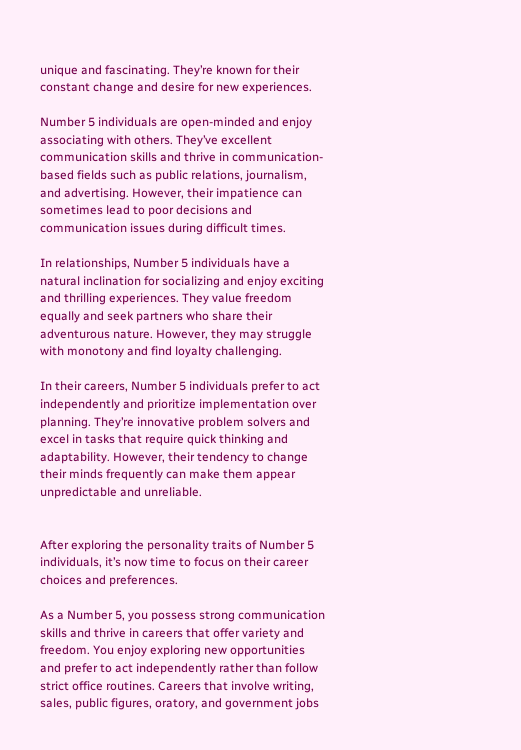unique and fascinating. They’re known for their constant change and desire for new experiences.

Number 5 individuals are open-minded and enjoy associating with others. They’ve excellent communication skills and thrive in communication-based fields such as public relations, journalism, and advertising. However, their impatience can sometimes lead to poor decisions and communication issues during difficult times.

In relationships, Number 5 individuals have a natural inclination for socializing and enjoy exciting and thrilling experiences. They value freedom equally and seek partners who share their adventurous nature. However, they may struggle with monotony and find loyalty challenging.

In their careers, Number 5 individuals prefer to act independently and prioritize implementation over planning. They’re innovative problem solvers and excel in tasks that require quick thinking and adaptability. However, their tendency to change their minds frequently can make them appear unpredictable and unreliable.


After exploring the personality traits of Number 5 individuals, it’s now time to focus on their career choices and preferences.

As a Number 5, you possess strong communication skills and thrive in careers that offer variety and freedom. You enjoy exploring new opportunities and prefer to act independently rather than follow strict office routines. Careers that involve writing, sales, public figures, oratory, and government jobs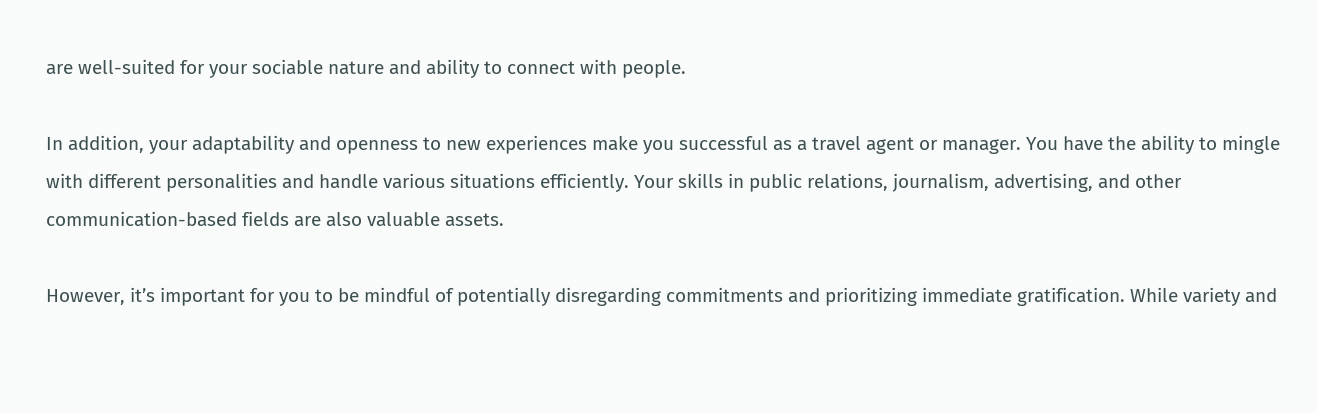are well-suited for your sociable nature and ability to connect with people.

In addition, your adaptability and openness to new experiences make you successful as a travel agent or manager. You have the ability to mingle with different personalities and handle various situations efficiently. Your skills in public relations, journalism, advertising, and other communication-based fields are also valuable assets.

However, it’s important for you to be mindful of potentially disregarding commitments and prioritizing immediate gratification. While variety and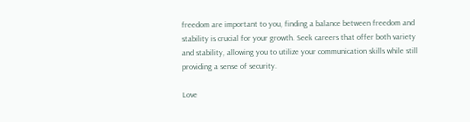freedom are important to you, finding a balance between freedom and stability is crucial for your growth. Seek careers that offer both variety and stability, allowing you to utilize your communication skills while still providing a sense of security.

Love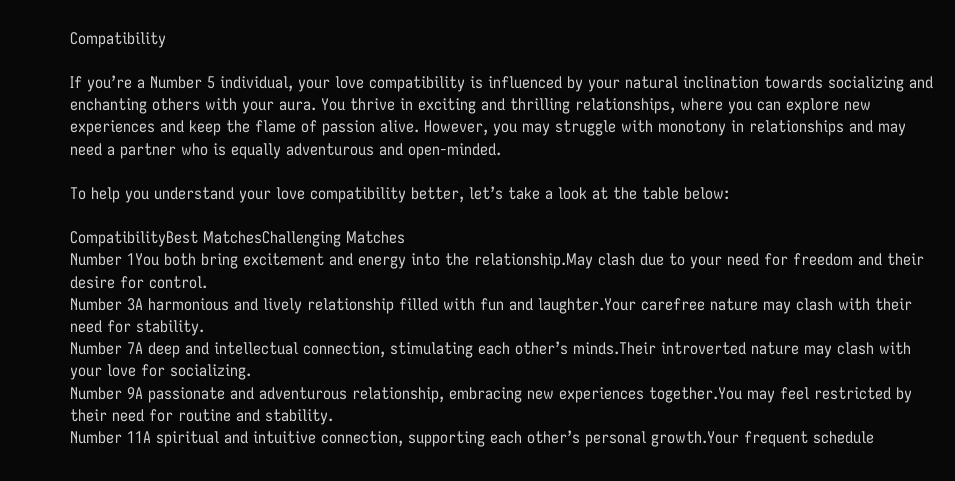Compatibility

If you’re a Number 5 individual, your love compatibility is influenced by your natural inclination towards socializing and enchanting others with your aura. You thrive in exciting and thrilling relationships, where you can explore new experiences and keep the flame of passion alive. However, you may struggle with monotony in relationships and may need a partner who is equally adventurous and open-minded.

To help you understand your love compatibility better, let’s take a look at the table below:

CompatibilityBest MatchesChallenging Matches
Number 1You both bring excitement and energy into the relationship.May clash due to your need for freedom and their desire for control.
Number 3A harmonious and lively relationship filled with fun and laughter.Your carefree nature may clash with their need for stability.
Number 7A deep and intellectual connection, stimulating each other’s minds.Their introverted nature may clash with your love for socializing.
Number 9A passionate and adventurous relationship, embracing new experiences together.You may feel restricted by their need for routine and stability.
Number 11A spiritual and intuitive connection, supporting each other’s personal growth.Your frequent schedule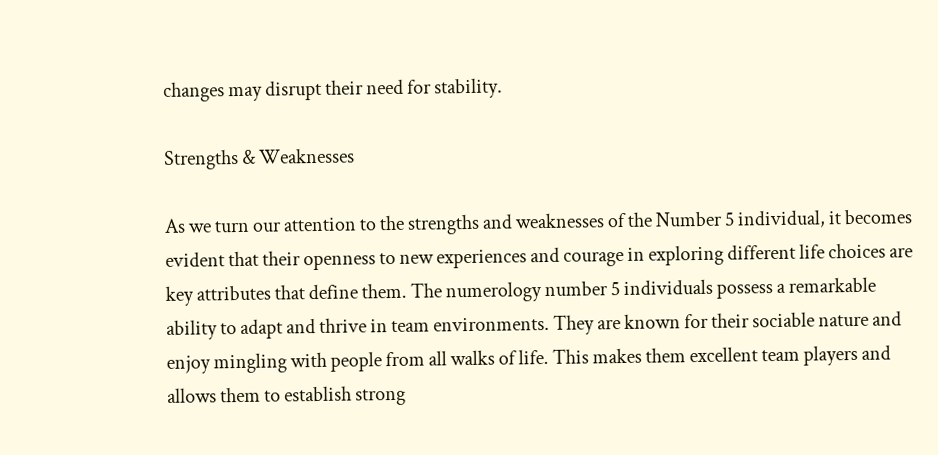changes may disrupt their need for stability.

Strengths & Weaknesses

As we turn our attention to the strengths and weaknesses of the Number 5 individual, it becomes evident that their openness to new experiences and courage in exploring different life choices are key attributes that define them. The numerology number 5 individuals possess a remarkable ability to adapt and thrive in team environments. They are known for their sociable nature and enjoy mingling with people from all walks of life. This makes them excellent team players and allows them to establish strong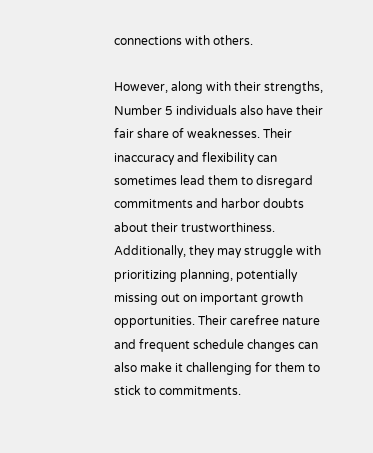connections with others.

However, along with their strengths, Number 5 individuals also have their fair share of weaknesses. Their inaccuracy and flexibility can sometimes lead them to disregard commitments and harbor doubts about their trustworthiness. Additionally, they may struggle with prioritizing planning, potentially missing out on important growth opportunities. Their carefree nature and frequent schedule changes can also make it challenging for them to stick to commitments.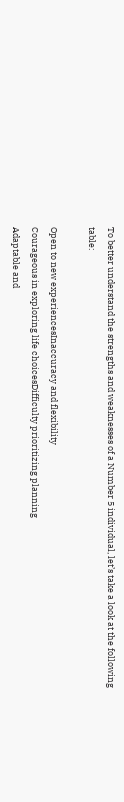To better understand the strengths and weaknesses of a Number 5 individual, let’s take a look at the following table:

Open to new experiencesInaccuracy and flexibility
Courageous in exploring life choicesDifficulty prioritizing planning
Adaptable and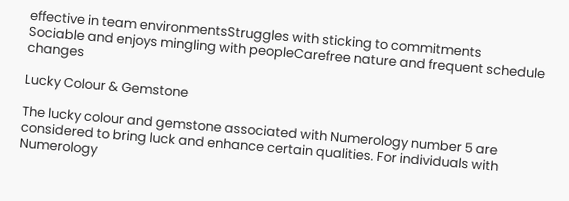effective in team environmentsStruggles with sticking to commitments
Sociable and enjoys mingling with peopleCarefree nature and frequent schedule changes

Lucky Colour & Gemstone

The lucky colour and gemstone associated with Numerology number 5 are considered to bring luck and enhance certain qualities. For individuals with Numerology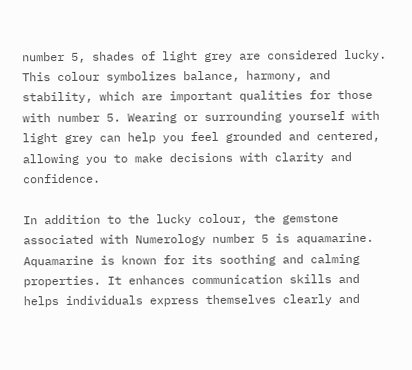number 5, shades of light grey are considered lucky. This colour symbolizes balance, harmony, and stability, which are important qualities for those with number 5. Wearing or surrounding yourself with light grey can help you feel grounded and centered, allowing you to make decisions with clarity and confidence.

In addition to the lucky colour, the gemstone associated with Numerology number 5 is aquamarine. Aquamarine is known for its soothing and calming properties. It enhances communication skills and helps individuals express themselves clearly and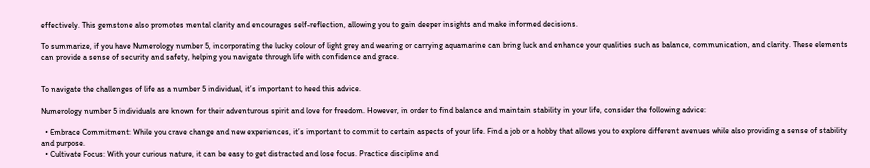effectively. This gemstone also promotes mental clarity and encourages self-reflection, allowing you to gain deeper insights and make informed decisions.

To summarize, if you have Numerology number 5, incorporating the lucky colour of light grey and wearing or carrying aquamarine can bring luck and enhance your qualities such as balance, communication, and clarity. These elements can provide a sense of security and safety, helping you navigate through life with confidence and grace.


To navigate the challenges of life as a number 5 individual, it’s important to heed this advice.

Numerology number 5 individuals are known for their adventurous spirit and love for freedom. However, in order to find balance and maintain stability in your life, consider the following advice:

  • Embrace Commitment: While you crave change and new experiences, it’s important to commit to certain aspects of your life. Find a job or a hobby that allows you to explore different avenues while also providing a sense of stability and purpose.
  • Cultivate Focus: With your curious nature, it can be easy to get distracted and lose focus. Practice discipline and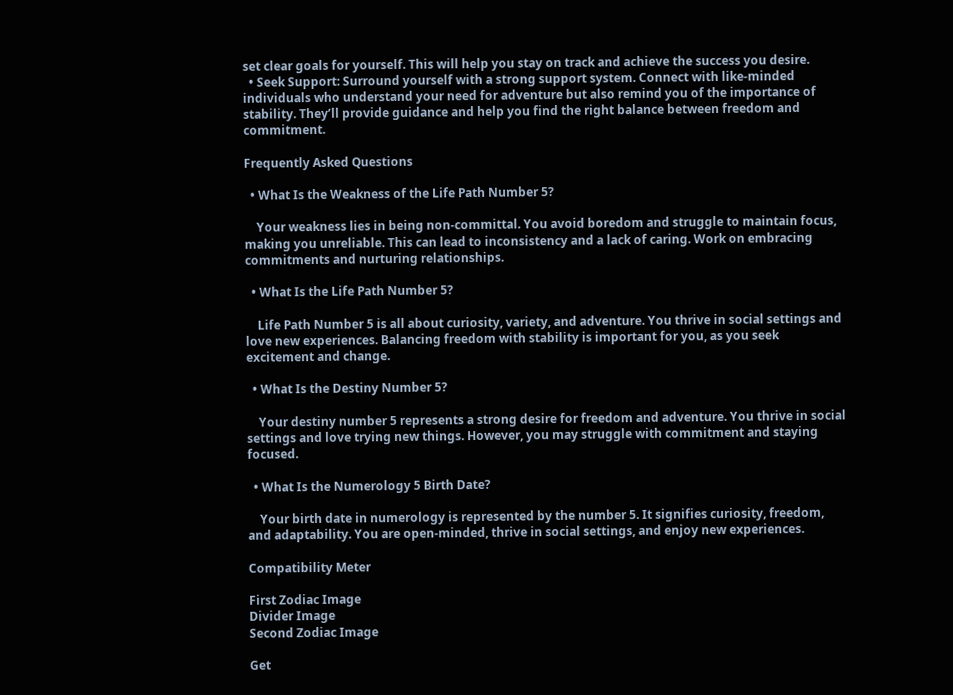set clear goals for yourself. This will help you stay on track and achieve the success you desire.
  • Seek Support: Surround yourself with a strong support system. Connect with like-minded individuals who understand your need for adventure but also remind you of the importance of stability. They’ll provide guidance and help you find the right balance between freedom and commitment.

Frequently Asked Questions

  • What Is the Weakness of the Life Path Number 5?

    Your weakness lies in being non-committal. You avoid boredom and struggle to maintain focus, making you unreliable. This can lead to inconsistency and a lack of caring. Work on embracing commitments and nurturing relationships.

  • What Is the Life Path Number 5?

    Life Path Number 5 is all about curiosity, variety, and adventure. You thrive in social settings and love new experiences. Balancing freedom with stability is important for you, as you seek excitement and change.

  • What Is the Destiny Number 5?

    Your destiny number 5 represents a strong desire for freedom and adventure. You thrive in social settings and love trying new things. However, you may struggle with commitment and staying focused.

  • What Is the Numerology 5 Birth Date?

    Your birth date in numerology is represented by the number 5. It signifies curiosity, freedom, and adaptability. You are open-minded, thrive in social settings, and enjoy new experiences.

Compatibility Meter

First Zodiac Image
Divider Image
Second Zodiac Image

Get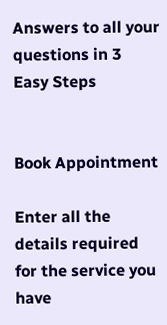Answers to all your questions in 3 Easy Steps


Book Appointment

Enter all the details required for the service you have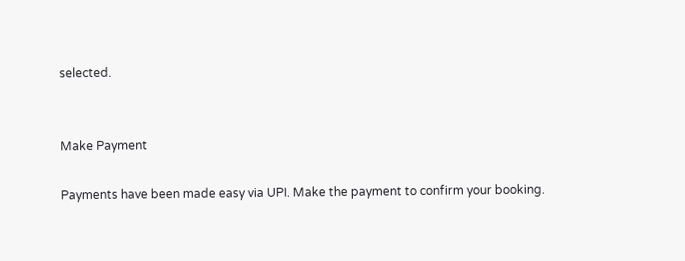selected.


Make Payment

Payments have been made easy via UPI. Make the payment to confirm your booking.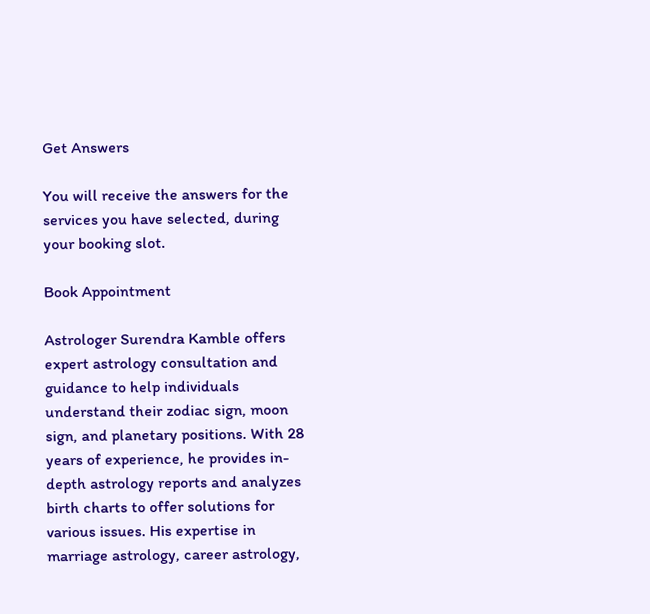Get Answers

You will receive the answers for the services you have selected, during your booking slot.

Book Appointment

Astrologer Surendra Kamble offers expert astrology consultation and guidance to help individuals understand their zodiac sign, moon sign, and planetary positions. With 28 years of experience, he provides in-depth astrology reports and analyzes birth charts to offer solutions for various issues. His expertise in marriage astrology, career astrology,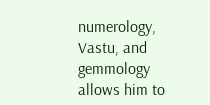numerology, Vastu, and gemmology allows him to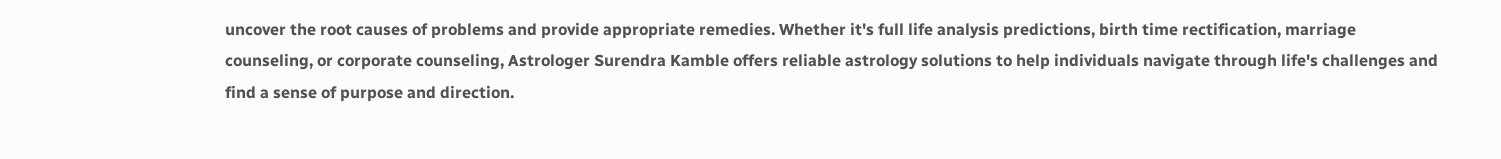uncover the root causes of problems and provide appropriate remedies. Whether it's full life analysis predictions, birth time rectification, marriage counseling, or corporate counseling, Astrologer Surendra Kamble offers reliable astrology solutions to help individuals navigate through life's challenges and find a sense of purpose and direction.